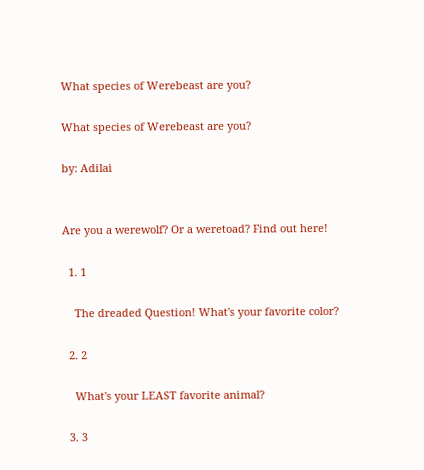What species of Werebeast are you?

What species of Werebeast are you?

by: Adilai


Are you a werewolf? Or a weretoad? Find out here!

  1. 1

    The dreaded Question! What's your favorite color?

  2. 2

    What's your LEAST favorite animal?

  3. 3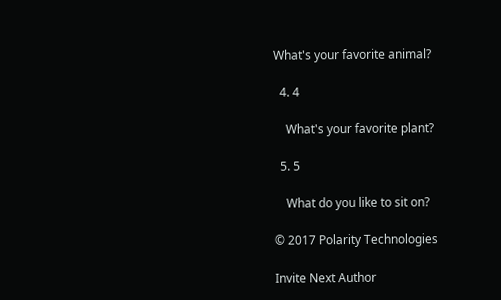What's your favorite animal?

  4. 4

    What's your favorite plant?

  5. 5

    What do you like to sit on?

© 2017 Polarity Technologies

Invite Next Author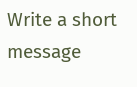Write a short message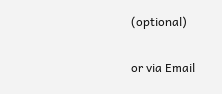(optional)

or via Email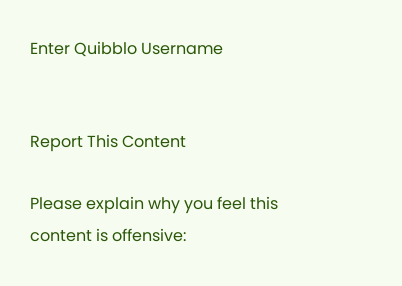Enter Quibblo Username


Report This Content

Please explain why you feel this content is offensive: